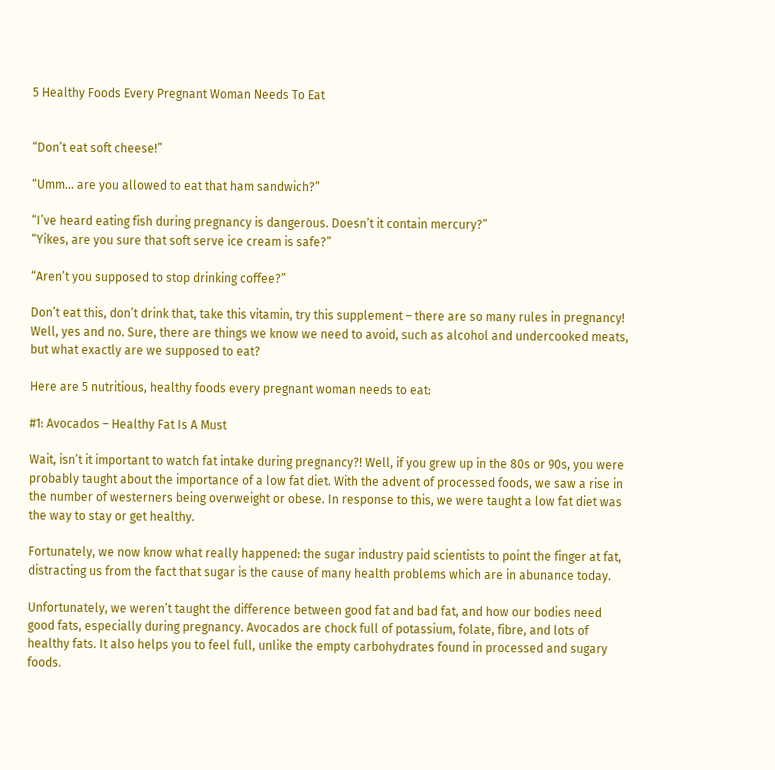5 Healthy Foods Every Pregnant Woman Needs To Eat


“Don’t eat soft cheese!”

“Umm… are you allowed to eat that ham sandwich?”

“I’ve heard eating fish during pregnancy is dangerous. Doesn’t it contain mercury?”
“Yikes, are you sure that soft serve ice cream is safe?”

“Aren’t you supposed to stop drinking coffee?”

Don’t eat this, don’t drink that, take this vitamin, try this supplement – there are so many rules in pregnancy! Well, yes and no. Sure, there are things we know we need to avoid, such as alcohol and undercooked meats, but what exactly are we supposed to eat?

Here are 5 nutritious, healthy foods every pregnant woman needs to eat:

#1: Avocados – Healthy Fat Is A Must

Wait, isn’t it important to watch fat intake during pregnancy?! Well, if you grew up in the 80s or 90s, you were probably taught about the importance of a low fat diet. With the advent of processed foods, we saw a rise in the number of westerners being overweight or obese. In response to this, we were taught a low fat diet was the way to stay or get healthy.

Fortunately, we now know what really happened: the sugar industry paid scientists to point the finger at fat, distracting us from the fact that sugar is the cause of many health problems which are in abunance today.

Unfortunately, we weren’t taught the difference between good fat and bad fat, and how our bodies need good fats, especially during pregnancy. Avocados are chock full of potassium, folate, fibre, and lots of healthy fats. It also helps you to feel full, unlike the empty carbohydrates found in processed and sugary foods.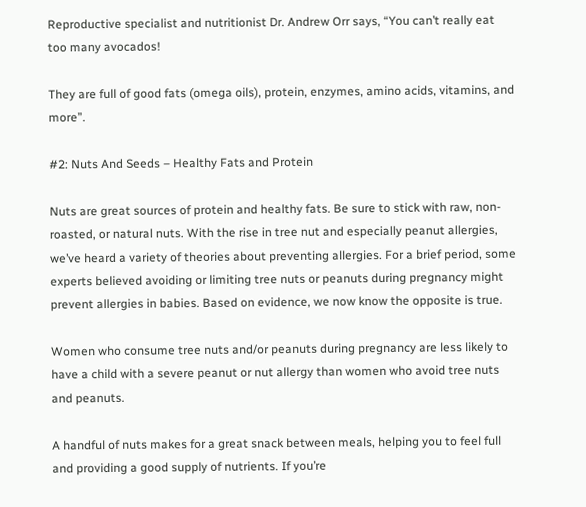Reproductive specialist and nutritionist Dr. Andrew Orr says, “You can’t really eat too many avocados!

They are full of good fats (omega oils), protein, enzymes, amino acids, vitamins, and more”.

#2: Nuts And Seeds – Healthy Fats and Protein

Nuts are great sources of protein and healthy fats. Be sure to stick with raw, non-roasted, or natural nuts. With the rise in tree nut and especially peanut allergies, we’ve heard a variety of theories about preventing allergies. For a brief period, some experts believed avoiding or limiting tree nuts or peanuts during pregnancy might prevent allergies in babies. Based on evidence, we now know the opposite is true.

Women who consume tree nuts and/or peanuts during pregnancy are less likely to have a child with a severe peanut or nut allergy than women who avoid tree nuts and peanuts.

A handful of nuts makes for a great snack between meals, helping you to feel full and providing a good supply of nutrients. If you’re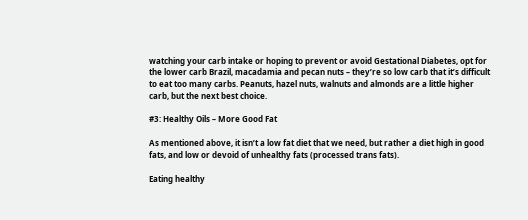watching your carb intake or hoping to prevent or avoid Gestational Diabetes, opt for the lower carb Brazil, macadamia and pecan nuts – they’re so low carb that it’s difficult to eat too many carbs. Peanuts, hazel nuts, walnuts and almonds are a little higher carb, but the next best choice.

#3: Healthy Oils – More Good Fat

As mentioned above, it isn’t a low fat diet that we need, but rather a diet high in good fats, and low or devoid of unhealthy fats (processed trans fats).

Eating healthy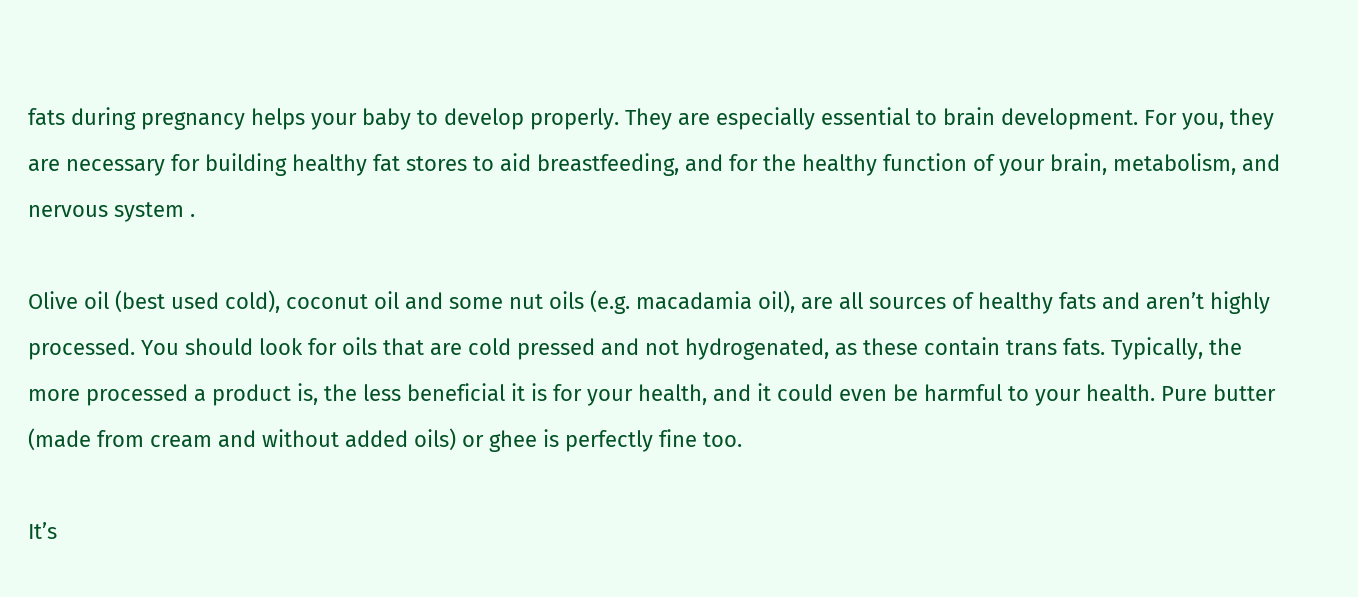fats during pregnancy helps your baby to develop properly. They are especially essential to brain development. For you, they are necessary for building healthy fat stores to aid breastfeeding, and for the healthy function of your brain, metabolism, and nervous system .

Olive oil (best used cold), coconut oil and some nut oils (e.g. macadamia oil), are all sources of healthy fats and aren’t highly processed. You should look for oils that are cold pressed and not hydrogenated, as these contain trans fats. Typically, the more processed a product is, the less beneficial it is for your health, and it could even be harmful to your health. Pure butter (made from cream and without added oils) or ghee is perfectly fine too.

It’s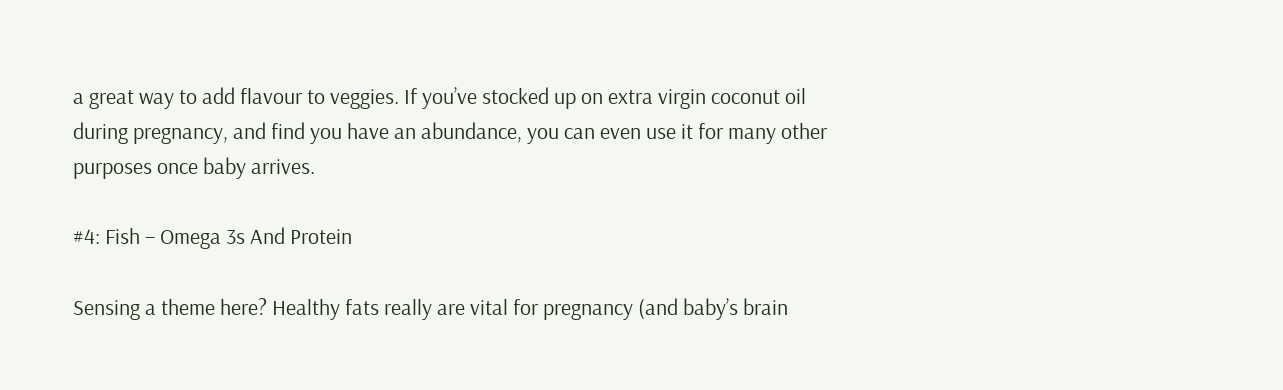a great way to add flavour to veggies. If you’ve stocked up on extra virgin coconut oil during pregnancy, and find you have an abundance, you can even use it for many other purposes once baby arrives.

#4: Fish – Omega 3s And Protein

Sensing a theme here? Healthy fats really are vital for pregnancy (and baby’s brain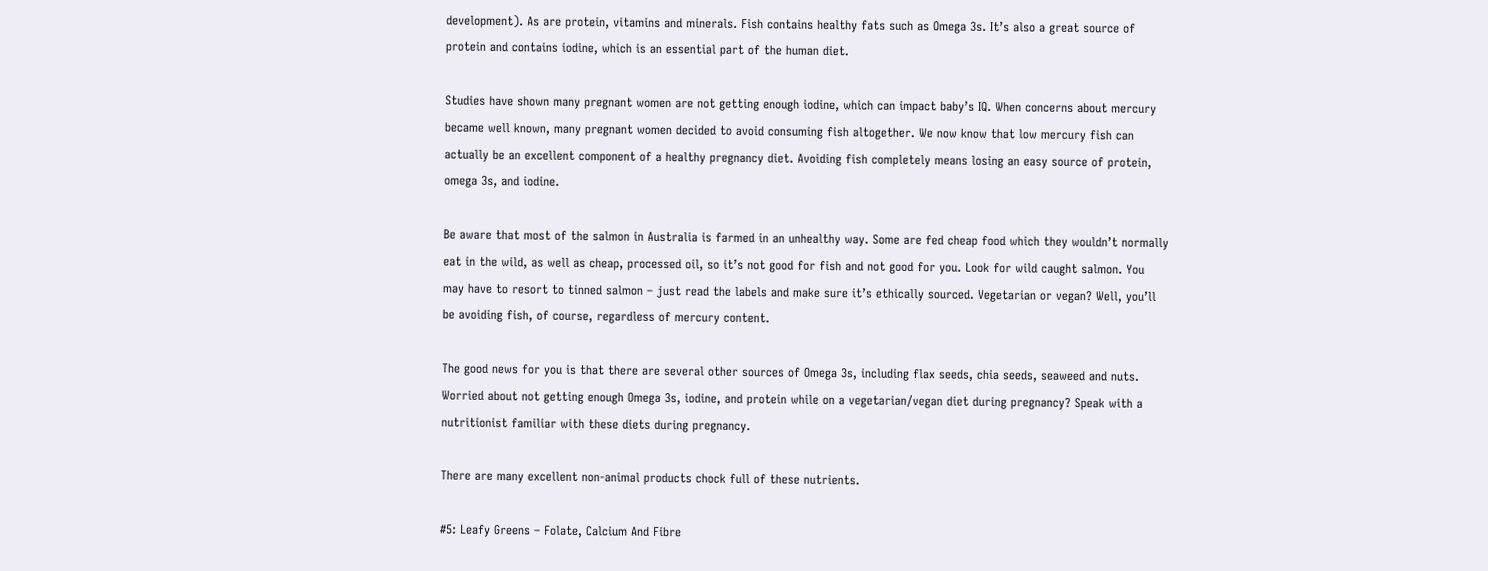development). As are protein, vitamins and minerals. Fish contains healthy fats such as Omega 3s. It’s also a great source of protein and contains iodine, which is an essential part of the human diet.

Studies have shown many pregnant women are not getting enough iodine, which can impact baby’s IQ. When concerns about mercury became well known, many pregnant women decided to avoid consuming fish altogether. We now know that low mercury fish can actually be an excellent component of a healthy pregnancy diet. Avoiding fish completely means losing an easy source of protein, omega 3s, and iodine.

Be aware that most of the salmon in Australia is farmed in an unhealthy way. Some are fed cheap food which they wouldn’t normally eat in the wild, as well as cheap, processed oil, so it’s not good for fish and not good for you. Look for wild caught salmon. You may have to resort to tinned salmon – just read the labels and make sure it’s ethically sourced. Vegetarian or vegan? Well, you’ll be avoiding fish, of course, regardless of mercury content.

The good news for you is that there are several other sources of Omega 3s, including flax seeds, chia seeds, seaweed and nuts. Worried about not getting enough Omega 3s, iodine, and protein while on a vegetarian/vegan diet during pregnancy? Speak with a nutritionist familiar with these diets during pregnancy.

There are many excellent non-animal products chock full of these nutrients.

#5: Leafy Greens – Folate, Calcium And Fibre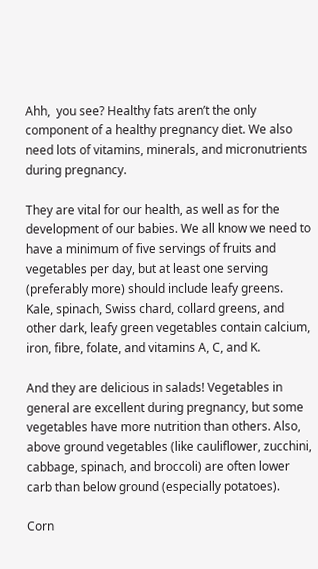Ahh,  you see? Healthy fats aren’t the only component of a healthy pregnancy diet. We also need lots of vitamins, minerals, and micronutrients during pregnancy.

They are vital for our health, as well as for the development of our babies. We all know we need to have a minimum of five servings of fruits and vegetables per day, but at least one serving (preferably more) should include leafy greens. Kale, spinach, Swiss chard, collard greens, and other dark, leafy green vegetables contain calcium, iron, fibre, folate, and vitamins A, C, and K.

And they are delicious in salads! Vegetables in general are excellent during pregnancy, but some vegetables have more nutrition than others. Also, above ground vegetables (like cauliflower, zucchini, cabbage, spinach, and broccoli) are often lower carb than below ground (especially potatoes).

Corn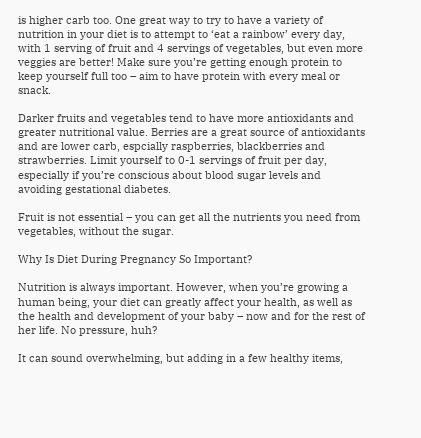is higher carb too. One great way to try to have a variety of nutrition in your diet is to attempt to ‘eat a rainbow’ every day, with 1 serving of fruit and 4 servings of vegetables, but even more veggies are better! Make sure you’re getting enough protein to keep yourself full too – aim to have protein with every meal or snack.

Darker fruits and vegetables tend to have more antioxidants and greater nutritional value. Berries are a great source of antioxidants and are lower carb, espcially raspberries, blackberries and strawberries. Limit yourself to 0-1 servings of fruit per day, especially if you’re conscious about blood sugar levels and avoiding gestational diabetes.

Fruit is not essential – you can get all the nutrients you need from vegetables, without the sugar.

Why Is Diet During Pregnancy So Important?

Nutrition is always important. However, when you’re growing a human being, your diet can greatly affect your health, as well as the health and development of your baby – now and for the rest of her life. No pressure, huh?

It can sound overwhelming, but adding in a few healthy items,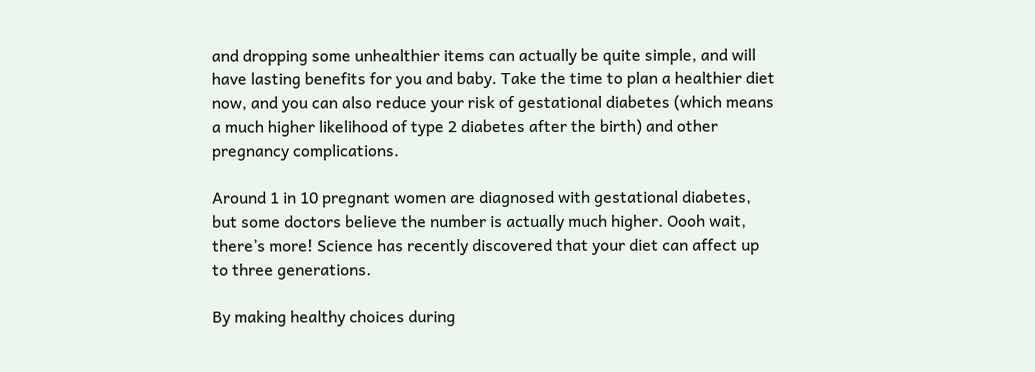and dropping some unhealthier items can actually be quite simple, and will have lasting benefits for you and baby. Take the time to plan a healthier diet now, and you can also reduce your risk of gestational diabetes (which means a much higher likelihood of type 2 diabetes after the birth) and other pregnancy complications.

Around 1 in 10 pregnant women are diagnosed with gestational diabetes, but some doctors believe the number is actually much higher. Oooh wait, there’s more! Science has recently discovered that your diet can affect up to three generations.

By making healthy choices during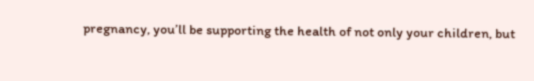pregnancy, you’ll be supporting the health of not only your children, but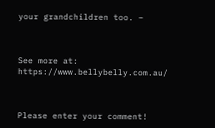your grandchildren too. –



See more at: https://www.bellybelly.com.au/



Please enter your comment!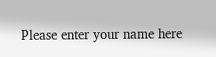Please enter your name here